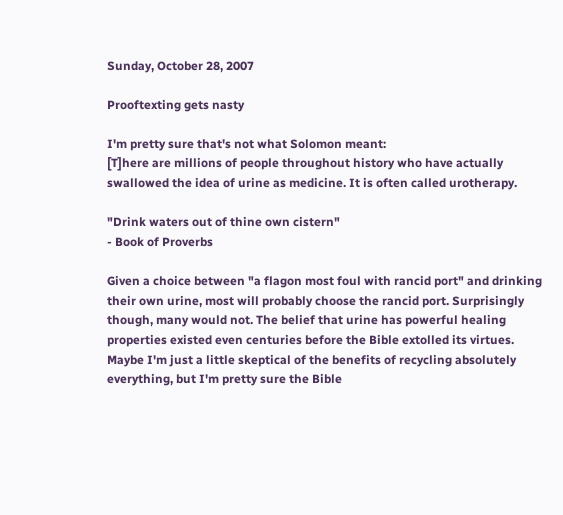Sunday, October 28, 2007

Prooftexting gets nasty

I'm pretty sure that's not what Solomon meant:
[T]here are millions of people throughout history who have actually swallowed the idea of urine as medicine. It is often called urotherapy.

"Drink waters out of thine own cistern"
- Book of Proverbs

Given a choice between "a flagon most foul with rancid port" and drinking their own urine, most will probably choose the rancid port. Surprisingly though, many would not. The belief that urine has powerful healing properties existed even centuries before the Bible extolled its virtues.
Maybe I'm just a little skeptical of the benefits of recycling absolutely everything, but I'm pretty sure the Bible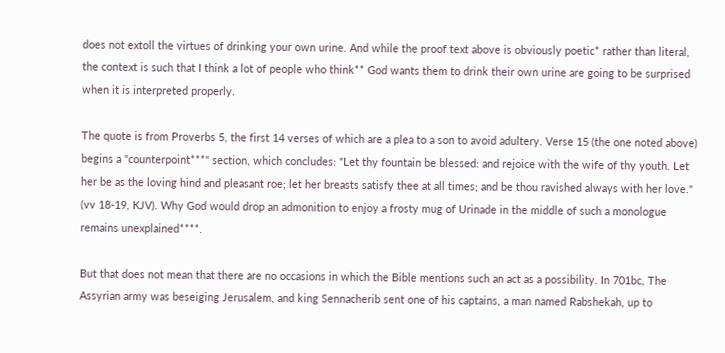does not extoll the virtues of drinking your own urine. And while the proof text above is obviously poetic* rather than literal, the context is such that I think a lot of people who think** God wants them to drink their own urine are going to be surprised when it is interpreted properly.

The quote is from Proverbs 5, the first 14 verses of which are a plea to a son to avoid adultery. Verse 15 (the one noted above) begins a "counterpoint***" section, which concludes: "Let thy fountain be blessed: and rejoice with the wife of thy youth. Let her be as the loving hind and pleasant roe; let her breasts satisfy thee at all times; and be thou ravished always with her love." (vv 18-19, KJV). Why God would drop an admonition to enjoy a frosty mug of Urinade in the middle of such a monologue remains unexplained****.

But that does not mean that there are no occasions in which the Bible mentions such an act as a possibility. In 701bc, The Assyrian army was beseiging Jerusalem, and king Sennacherib sent one of his captains, a man named Rabshekah, up to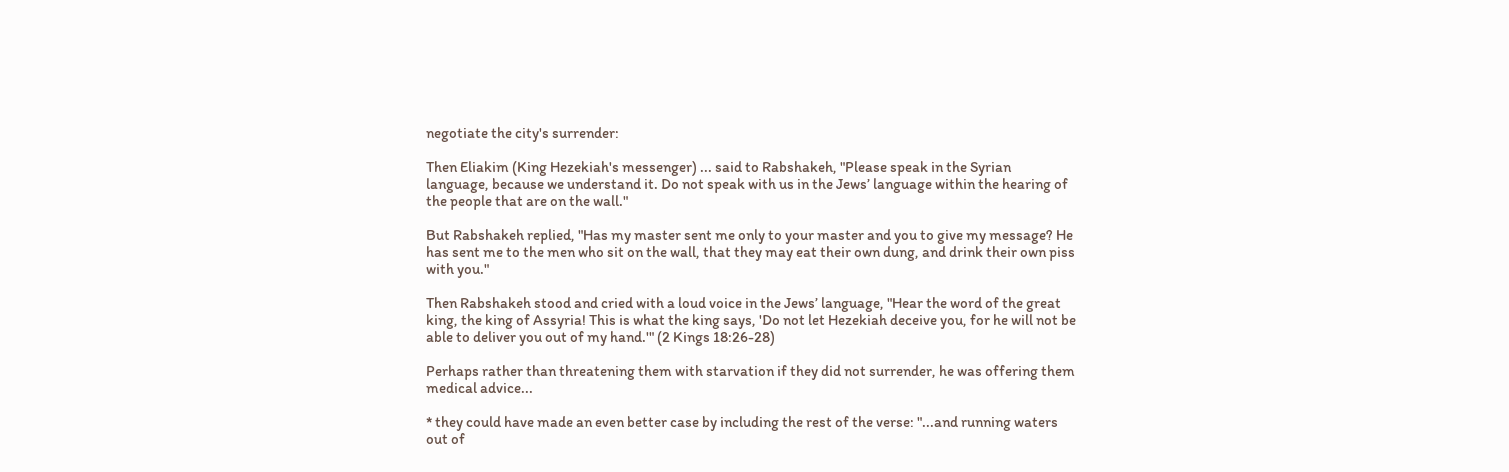negotiate the city's surrender:

Then Eliakim (King Hezekiah's messenger) ... said to Rabshakeh, "Please speak in the Syrian language, because we understand it. Do not speak with us in the Jews’ language within the hearing of the people that are on the wall."

But Rabshakeh replied, "Has my master sent me only to your master and you to give my message? He has sent me to the men who sit on the wall, that they may eat their own dung, and drink their own piss with you."

Then Rabshakeh stood and cried with a loud voice in the Jews’ language, "Hear the word of the great king, the king of Assyria! This is what the king says, 'Do not let Hezekiah deceive you, for he will not be able to deliver you out of my hand.'" (2 Kings 18:26-28)

Perhaps rather than threatening them with starvation if they did not surrender, he was offering them medical advice...

* they could have made an even better case by including the rest of the verse: "...and running waters out of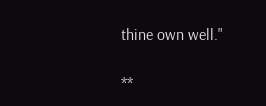thine own well."

**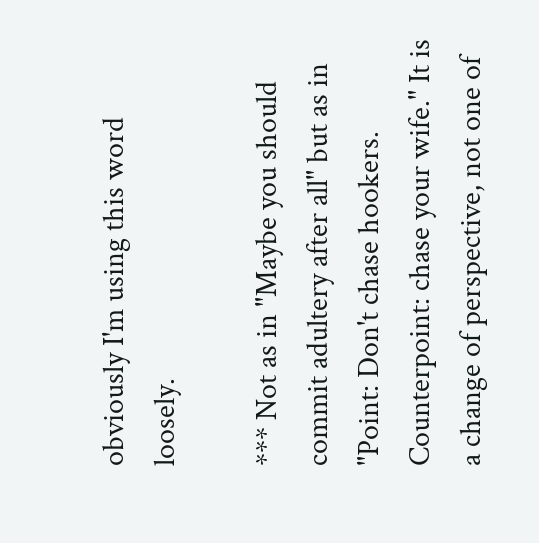obviously I'm using this word loosely.

*** Not as in "Maybe you should commit adultery after all" but as in "Point: Don't chase hookers. Counterpoint: chase your wife." It is a change of perspective, not one of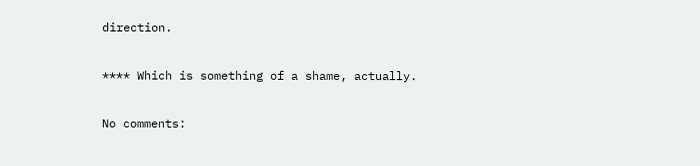direction.

**** Which is something of a shame, actually.

No comments: